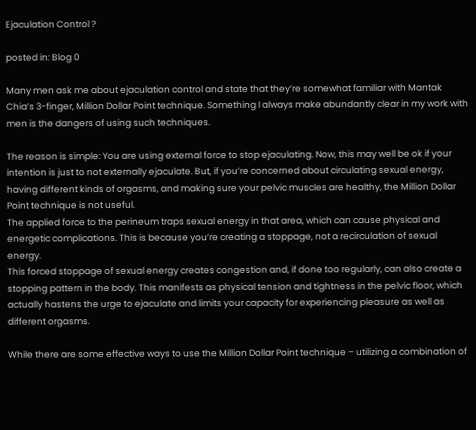Ejaculation Control ?

posted in: Blog 0

Many men ask me about ejaculation control and state that they’re somewhat familiar with Mantak Chia’s 3-finger, Million Dollar Point technique. Something I always make abundantly clear in my work with men is the dangers of using such techniques.

The reason is simple: You are using external force to stop ejaculating. Now, this may well be ok if your intention is just to not externally ejaculate. But, if you’re concerned about circulating sexual energy, having different kinds of orgasms, and making sure your pelvic muscles are healthy, the Million Dollar Point technique is not useful.
The applied force to the perineum traps sexual energy in that area, which can cause physical and energetic complications. This is because you’re creating a stoppage, not a recirculation of sexual energy.
This forced stoppage of sexual energy creates congestion and, if done too regularly, can also create a stopping pattern in the body. This manifests as physical tension and tightness in the pelvic floor, which actually hastens the urge to ejaculate and limits your capacity for experiencing pleasure as well as different orgasms.

While there are some effective ways to use the Million Dollar Point technique – utilizing a combination of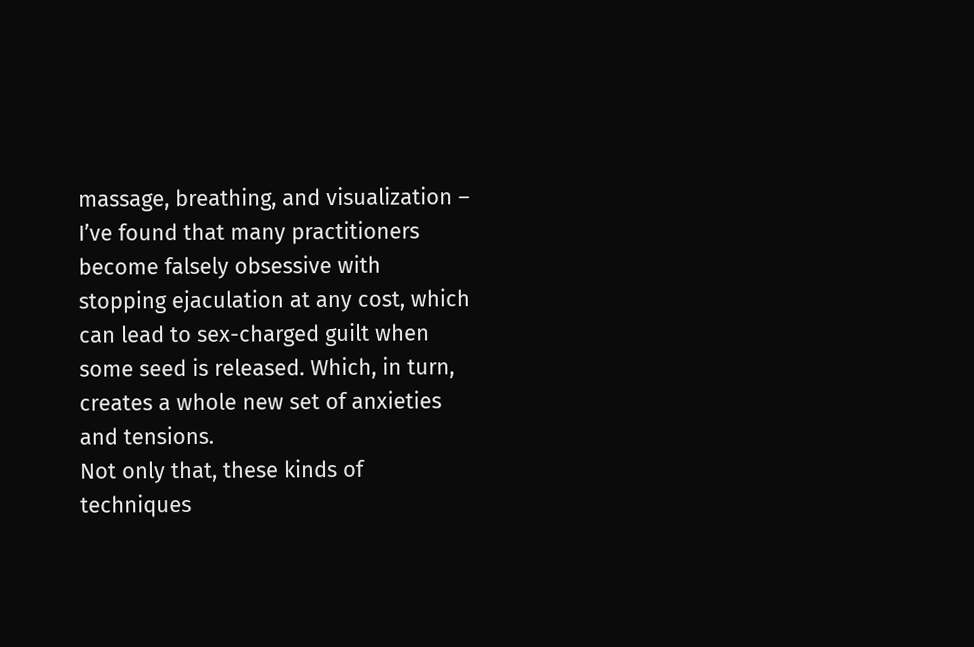massage, breathing, and visualization – I’ve found that many practitioners become falsely obsessive with stopping ejaculation at any cost, which can lead to sex-charged guilt when some seed is released. Which, in turn, creates a whole new set of anxieties and tensions.
Not only that, these kinds of techniques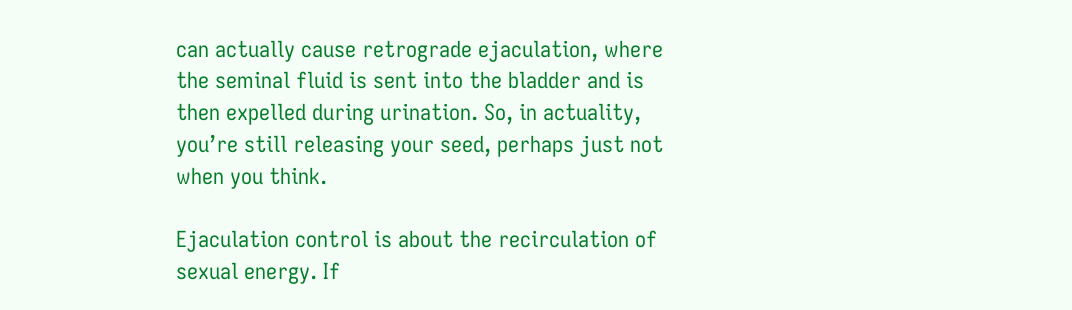can actually cause retrograde ejaculation, where the seminal fluid is sent into the bladder and is then expelled during urination. So, in actuality, you’re still releasing your seed, perhaps just not when you think.

Ejaculation control is about the recirculation of sexual energy. If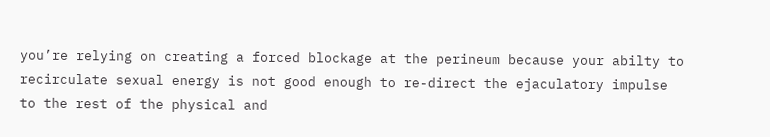you’re relying on creating a forced blockage at the perineum because your abilty to recirculate sexual energy is not good enough to re-direct the ejaculatory impulse to the rest of the physical and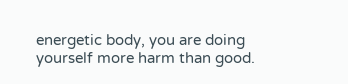energetic body, you are doing yourself more harm than good.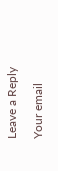Leave a Reply

Your email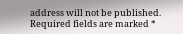address will not be published. Required fields are marked *